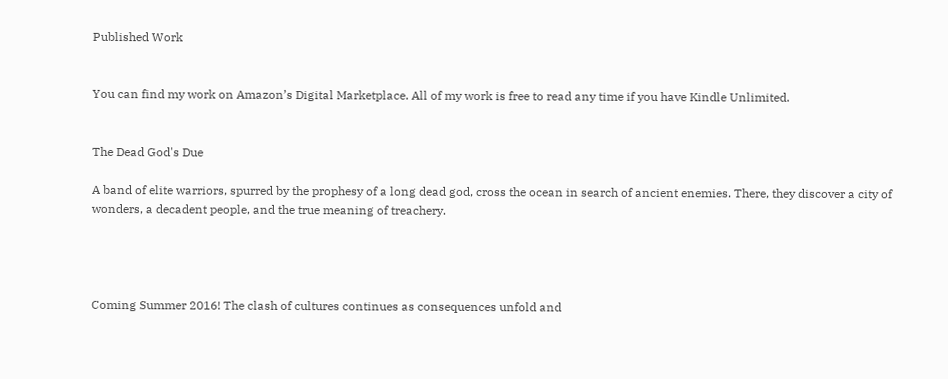Published Work


You can find my work on Amazon’s Digital Marketplace. All of my work is free to read any time if you have Kindle Unlimited.


The Dead God's Due

A band of elite warriors, spurred by the prophesy of a long dead god, cross the ocean in search of ancient enemies. There, they discover a city of wonders, a decadent people, and the true meaning of treachery.




Coming Summer 2016! The clash of cultures continues as consequences unfold and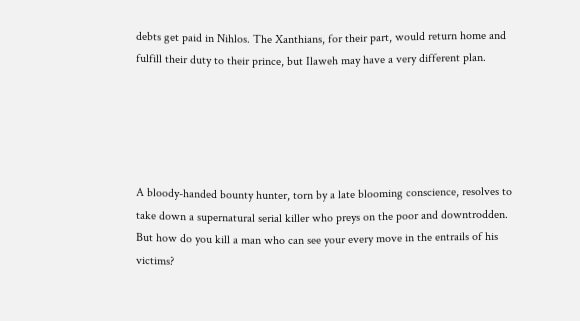debts get paid in Nihlos. The Xanthians, for their part, would return home and fulfill their duty to their prince, but Ilaweh may have a very different plan.





A bloody-handed bounty hunter, torn by a late blooming conscience, resolves to take down a supernatural serial killer who preys on the poor and downtrodden. But how do you kill a man who can see your every move in the entrails of his victims?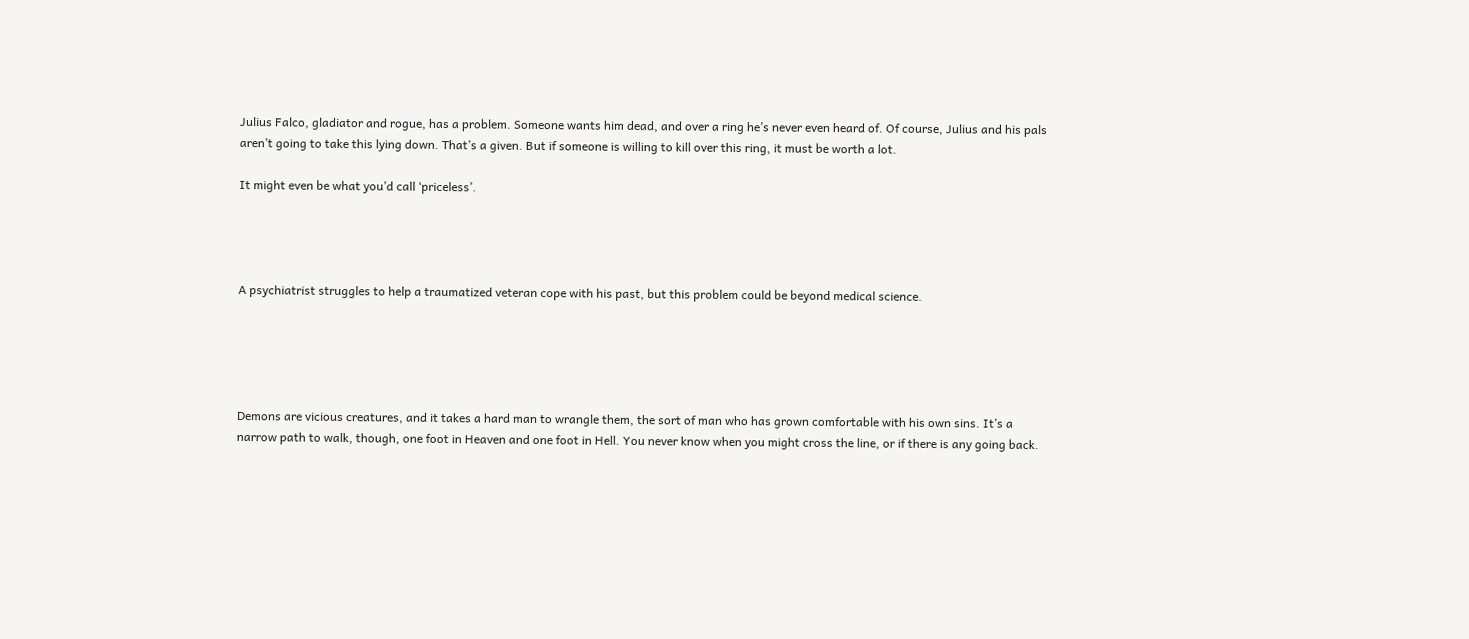Julius Falco, gladiator and rogue, has a problem. Someone wants him dead, and over a ring he’s never even heard of. Of course, Julius and his pals aren’t going to take this lying down. That’s a given. But if someone is willing to kill over this ring, it must be worth a lot.

It might even be what you’d call ‘priceless’.




A psychiatrist struggles to help a traumatized veteran cope with his past, but this problem could be beyond medical science.





Demons are vicious creatures, and it takes a hard man to wrangle them, the sort of man who has grown comfortable with his own sins. It’s a narrow path to walk, though, one foot in Heaven and one foot in Hell. You never know when you might cross the line, or if there is any going back.